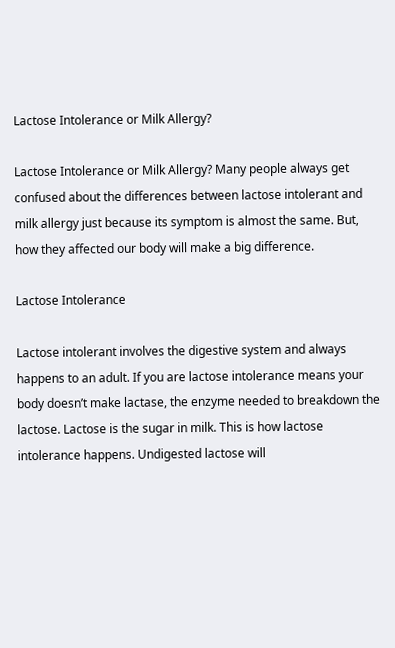Lactose Intolerance or Milk Allergy?

Lactose Intolerance or Milk Allergy? Many people always get confused about the differences between lactose intolerant and milk allergy just because its symptom is almost the same. But, how they affected our body will make a big difference.

Lactose Intolerance

Lactose intolerant involves the digestive system and always happens to an adult. If you are lactose intolerance means your body doesn’t make lactase, the enzyme needed to breakdown the lactose. Lactose is the sugar in milk. This is how lactose intolerance happens. Undigested lactose will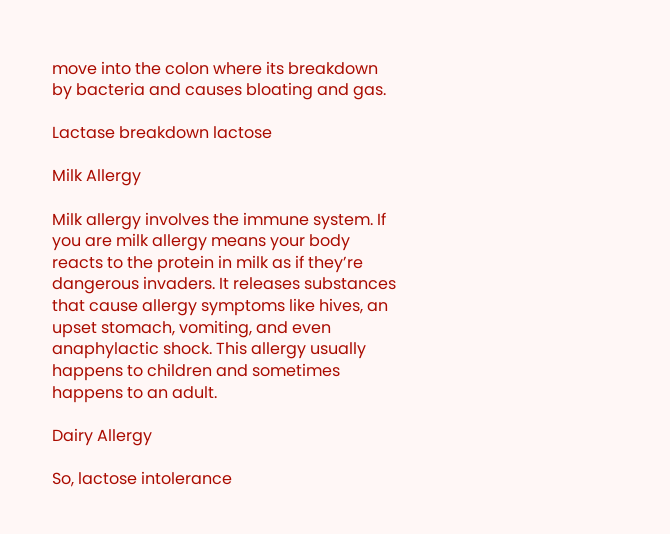move into the colon where its breakdown by bacteria and causes bloating and gas.

Lactase breakdown lactose

Milk Allergy

Milk allergy involves the immune system. If you are milk allergy means your body reacts to the protein in milk as if they’re dangerous invaders. It releases substances that cause allergy symptoms like hives, an upset stomach, vomiting, and even anaphylactic shock. This allergy usually happens to children and sometimes happens to an adult.

Dairy Allergy

So, lactose intolerance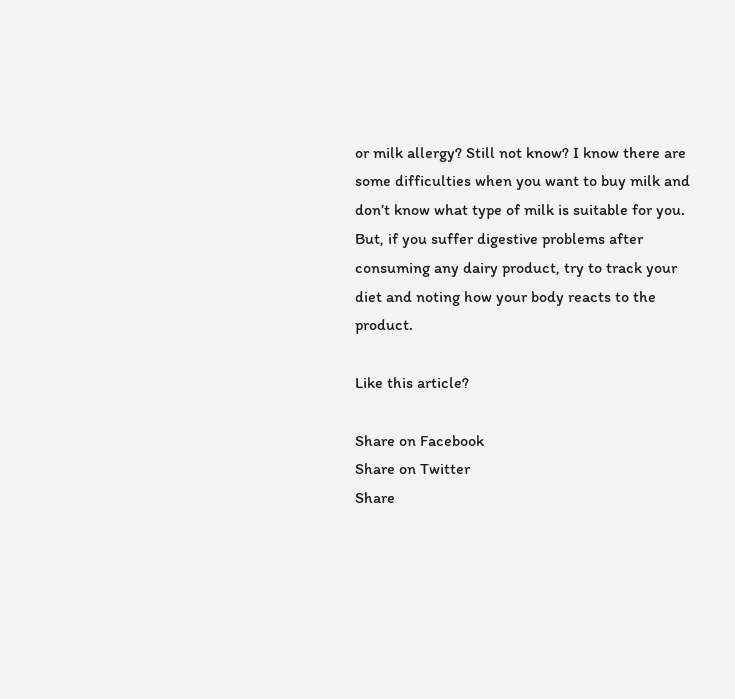or milk allergy? Still not know? I know there are some difficulties when you want to buy milk and don’t know what type of milk is suitable for you. But, if you suffer digestive problems after consuming any dairy product, try to track your diet and noting how your body reacts to the product.

Like this article?

Share on Facebook
Share on Twitter
Share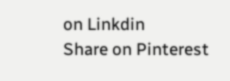on Linkdin
Share on Pinterest